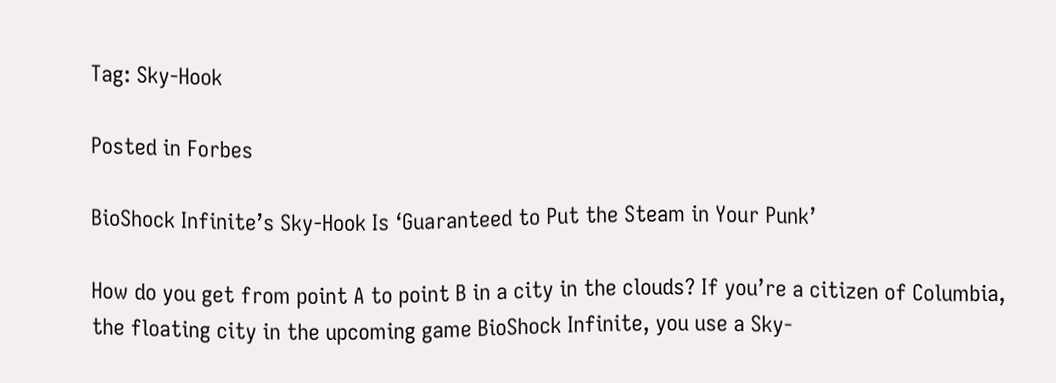Tag: Sky-Hook

Posted in Forbes

BioShock Infinite’s Sky-Hook Is ‘Guaranteed to Put the Steam in Your Punk’

How do you get from point A to point B in a city in the clouds? If you’re a citizen of Columbia, the floating city in the upcoming game BioShock Infinite, you use a Sky-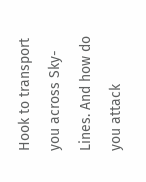Hook to transport you across Sky-Lines. And how do you attack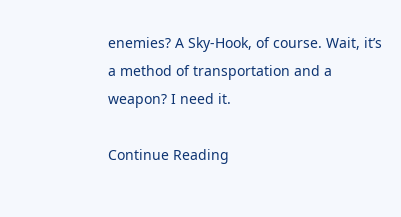enemies? A Sky-Hook, of course. Wait, it’s a method of transportation and a weapon? I need it.

Continue Reading